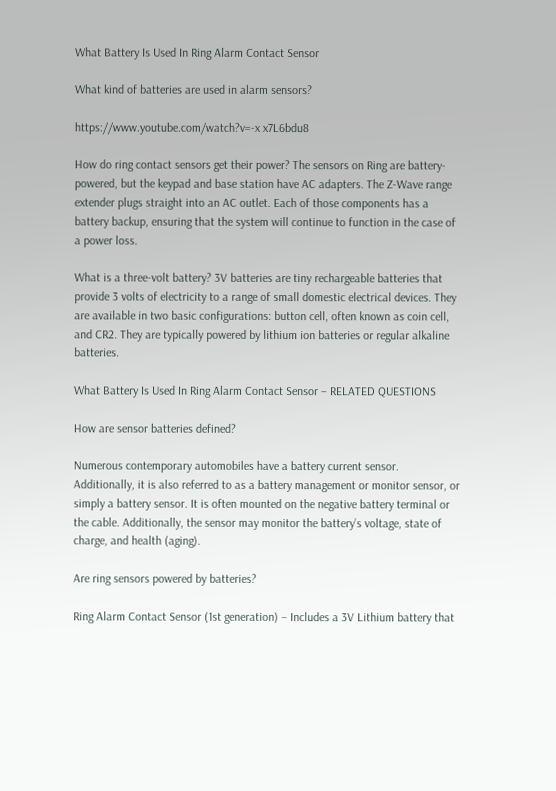What Battery Is Used In Ring Alarm Contact Sensor

What kind of batteries are used in alarm sensors?

https://www.youtube.com/watch?v=-x x7L6bdu8

How do ring contact sensors get their power? The sensors on Ring are battery-powered, but the keypad and base station have AC adapters. The Z-Wave range extender plugs straight into an AC outlet. Each of those components has a battery backup, ensuring that the system will continue to function in the case of a power loss.

What is a three-volt battery? 3V batteries are tiny rechargeable batteries that provide 3 volts of electricity to a range of small domestic electrical devices. They are available in two basic configurations: button cell, often known as coin cell, and CR2. They are typically powered by lithium ion batteries or regular alkaline batteries.

What Battery Is Used In Ring Alarm Contact Sensor – RELATED QUESTIONS

How are sensor batteries defined?

Numerous contemporary automobiles have a battery current sensor. Additionally, it is also referred to as a battery management or monitor sensor, or simply a battery sensor. It is often mounted on the negative battery terminal or the cable. Additionally, the sensor may monitor the battery’s voltage, state of charge, and health (aging).

Are ring sensors powered by batteries?

Ring Alarm Contact Sensor (1st generation) – Includes a 3V Lithium battery that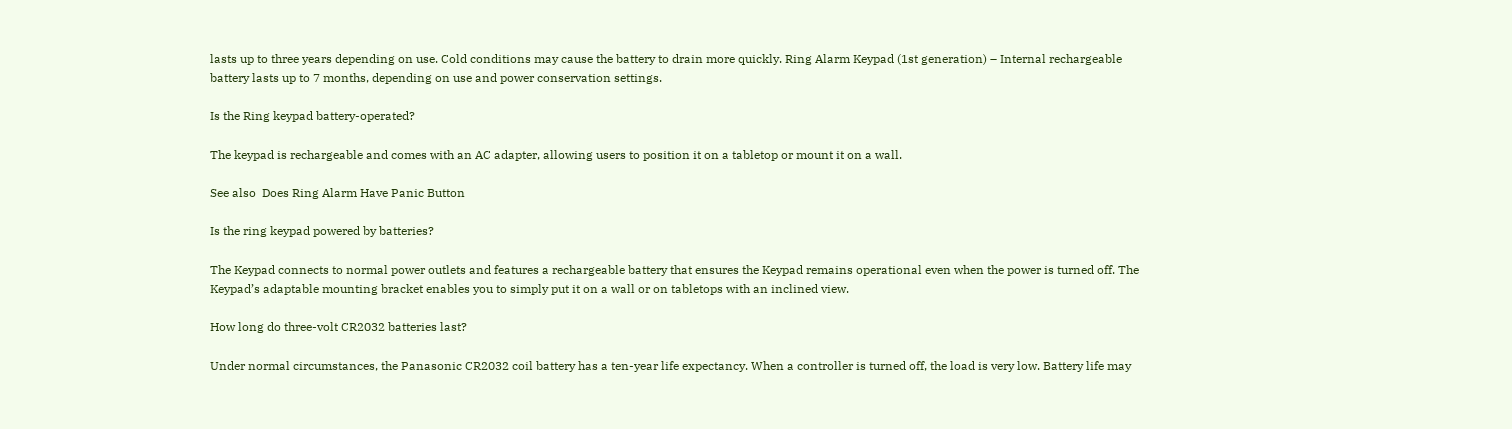lasts up to three years depending on use. Cold conditions may cause the battery to drain more quickly. Ring Alarm Keypad (1st generation) – Internal rechargeable battery lasts up to 7 months, depending on use and power conservation settings.

Is the Ring keypad battery-operated?

The keypad is rechargeable and comes with an AC adapter, allowing users to position it on a tabletop or mount it on a wall.

See also  Does Ring Alarm Have Panic Button

Is the ring keypad powered by batteries?

The Keypad connects to normal power outlets and features a rechargeable battery that ensures the Keypad remains operational even when the power is turned off. The Keypad’s adaptable mounting bracket enables you to simply put it on a wall or on tabletops with an inclined view.

How long do three-volt CR2032 batteries last?

Under normal circumstances, the Panasonic CR2032 coil battery has a ten-year life expectancy. When a controller is turned off, the load is very low. Battery life may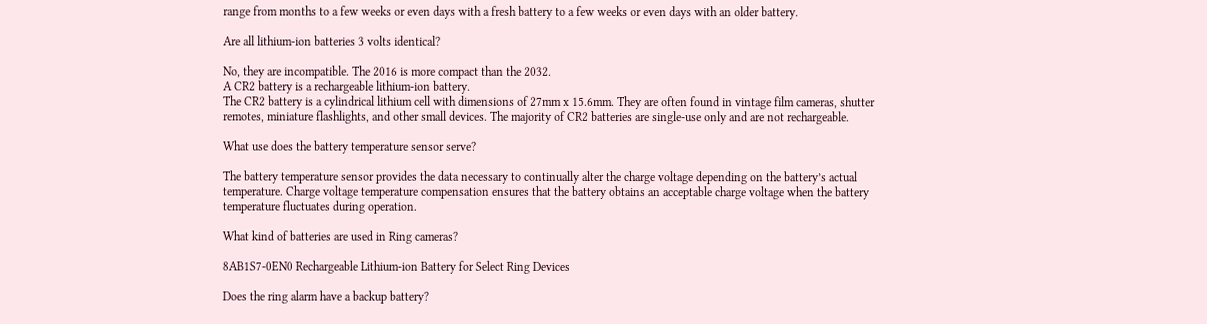range from months to a few weeks or even days with a fresh battery to a few weeks or even days with an older battery.

Are all lithium-ion batteries 3 volts identical?

No, they are incompatible. The 2016 is more compact than the 2032.
A CR2 battery is a rechargeable lithium-ion battery.
The CR2 battery is a cylindrical lithium cell with dimensions of 27mm x 15.6mm. They are often found in vintage film cameras, shutter remotes, miniature flashlights, and other small devices. The majority of CR2 batteries are single-use only and are not rechargeable.

What use does the battery temperature sensor serve?

The battery temperature sensor provides the data necessary to continually alter the charge voltage depending on the battery’s actual temperature. Charge voltage temperature compensation ensures that the battery obtains an acceptable charge voltage when the battery temperature fluctuates during operation.

What kind of batteries are used in Ring cameras?

8AB1S7-0EN0 Rechargeable Lithium-ion Battery for Select Ring Devices

Does the ring alarm have a backup battery?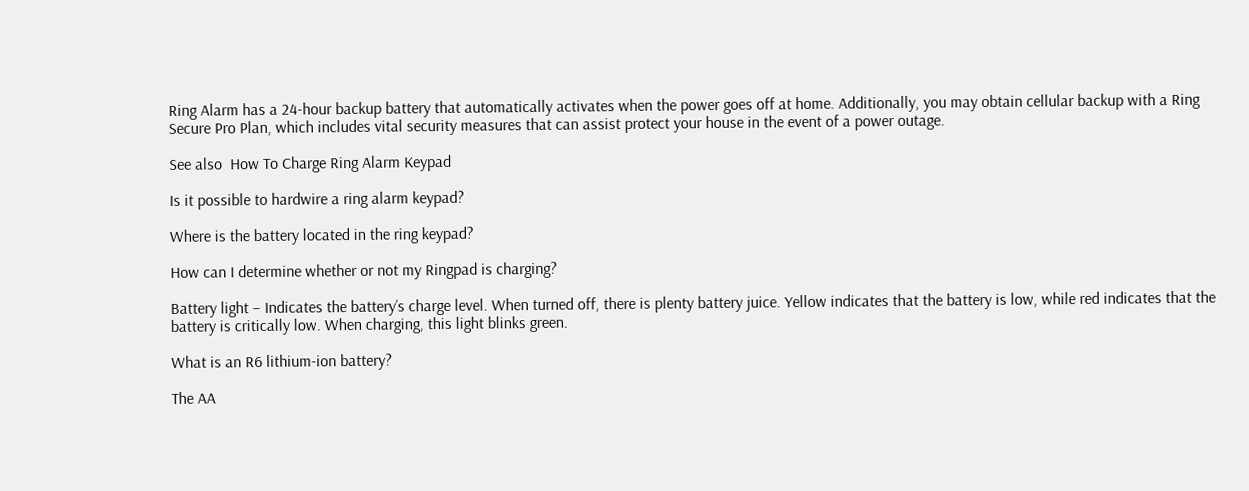Ring Alarm has a 24-hour backup battery that automatically activates when the power goes off at home. Additionally, you may obtain cellular backup with a Ring Secure Pro Plan, which includes vital security measures that can assist protect your house in the event of a power outage.

See also  How To Charge Ring Alarm Keypad

Is it possible to hardwire a ring alarm keypad?

Where is the battery located in the ring keypad?

How can I determine whether or not my Ringpad is charging?

Battery light – Indicates the battery’s charge level. When turned off, there is plenty battery juice. Yellow indicates that the battery is low, while red indicates that the battery is critically low. When charging, this light blinks green.

What is an R6 lithium-ion battery?

The AA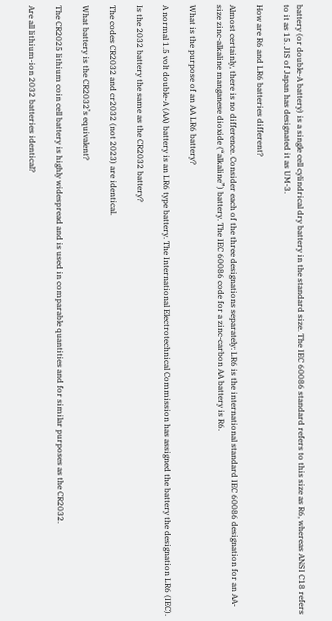battery (or double-A battery) is a single cell cylindrical dry battery in the standard size. The IEC 60086 standard refers to this size as R6, whereas ANSI C18 refers to it as 15. JIS of Japan has designated it as UM-3.

How are R6 and LR6 batteries different?

Almost certainly, there is no difference. Consider each of the three designations separately: LR6 is the international standard IEC 60086 designation for an AA-size zinc-alkaline manganese dioxide (“alkaline”) battery. The IEC 60086 code for a zinc-carbon AA battery is R6.

What is the purpose of an AA LR6 battery?

A normal 1.5 volt double-A (AA) battery is an LR6 type battery. The International Electrotechnical Commission has assigned the battery the designation LR6 (IEC).

Is the 2032 battery the same as the CR2032 battery?

The codes CR2032 and cr2032 (not 2023) are identical.

What battery is the CR2032’s equivalent?

The CR2025 lithium coin cell battery is highly widespread and is used in comparable quantities and for similar purposes as the CR2032.

Are all lithium-ion 2032 batteries identical?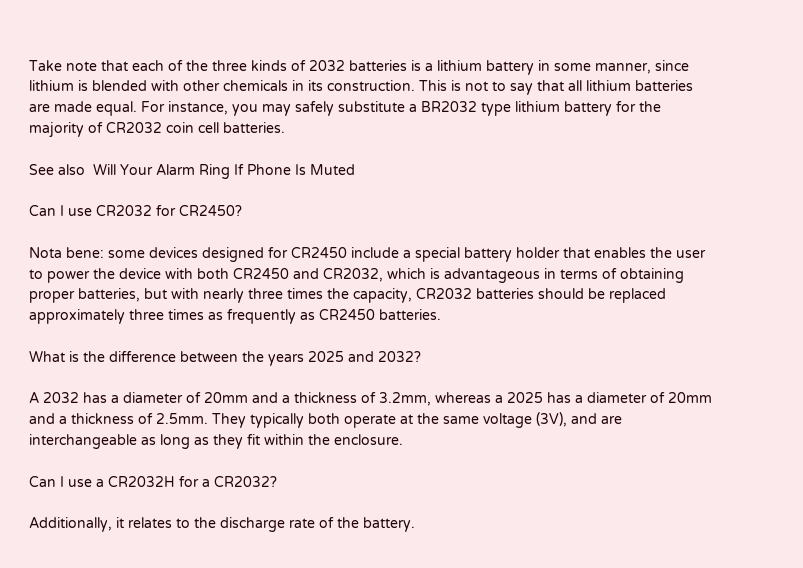Take note that each of the three kinds of 2032 batteries is a lithium battery in some manner, since lithium is blended with other chemicals in its construction. This is not to say that all lithium batteries are made equal. For instance, you may safely substitute a BR2032 type lithium battery for the majority of CR2032 coin cell batteries.

See also  Will Your Alarm Ring If Phone Is Muted

Can I use CR2032 for CR2450?

Nota bene: some devices designed for CR2450 include a special battery holder that enables the user to power the device with both CR2450 and CR2032, which is advantageous in terms of obtaining proper batteries, but with nearly three times the capacity, CR2032 batteries should be replaced approximately three times as frequently as CR2450 batteries.

What is the difference between the years 2025 and 2032?

A 2032 has a diameter of 20mm and a thickness of 3.2mm, whereas a 2025 has a diameter of 20mm and a thickness of 2.5mm. They typically both operate at the same voltage (3V), and are interchangeable as long as they fit within the enclosure.

Can I use a CR2032H for a CR2032?

Additionally, it relates to the discharge rate of the battery.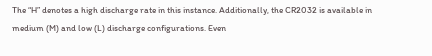The “H” denotes a high discharge rate in this instance. Additionally, the CR2032 is available in medium (M) and low (L) discharge configurations. Even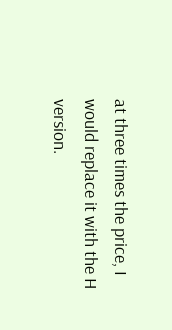at three times the price, I would replace it with the H version.